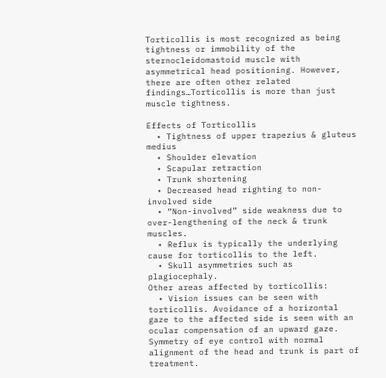Torticollis is most recognized as being tightness or immobility of the sternocleidomastoid muscle with asymmetrical head positioning. However, there are often other related findings…Torticollis is more than just muscle tightness.

Effects of Torticollis
  • Tightness of upper trapezius & gluteus medius
  • Shoulder elevation
  • Scapular retraction
  • Trunk shortening
  • Decreased head righting to non-involved side
  • “Non-involved” side weakness due to over-lengthening of the neck & trunk muscles.
  • Reflux is typically the underlying cause for torticollis to the left.
  • Skull asymmetries such as plagiocephaly.
Other areas affected by torticollis:
  • Vision issues can be seen with torticollis. Avoidance of a horizontal gaze to the affected side is seen with an ocular compensation of an upward gaze. Symmetry of eye control with normal alignment of the head and trunk is part of treatment.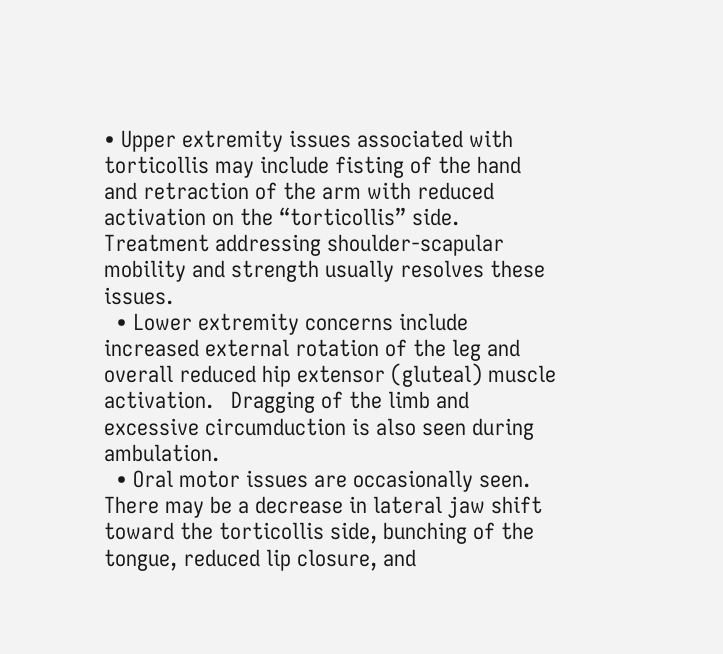• Upper extremity issues associated with torticollis may include fisting of the hand and retraction of the arm with reduced activation on the “torticollis” side. Treatment addressing shoulder-scapular mobility and strength usually resolves these issues.
  • Lower extremity concerns include increased external rotation of the leg and overall reduced hip extensor (gluteal) muscle activation.   Dragging of the limb and excessive circumduction is also seen during ambulation.
  • Oral motor issues are occasionally seen. There may be a decrease in lateral jaw shift toward the torticollis side, bunching of the tongue, reduced lip closure, and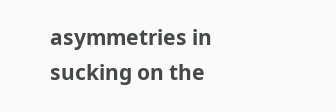asymmetries in sucking on the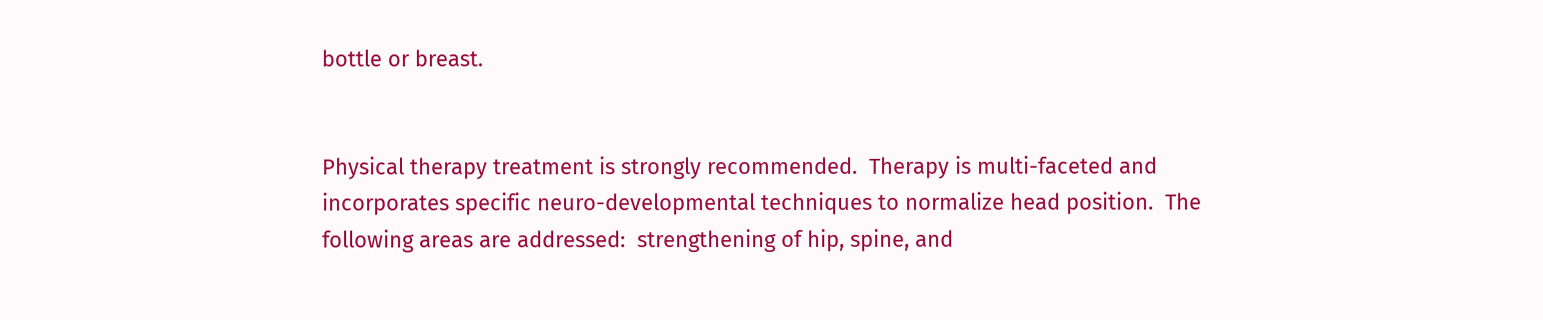bottle or breast.


Physical therapy treatment is strongly recommended.  Therapy is multi-faceted and incorporates specific neuro-developmental techniques to normalize head position.  The following areas are addressed:  strengthening of hip, spine, and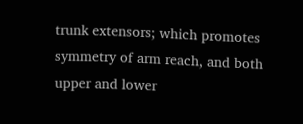trunk extensors; which promotes symmetry of arm reach, and both upper and lower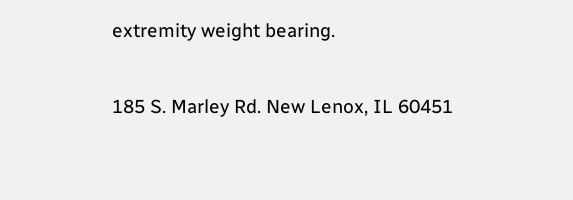extremity weight bearing.

185 S. Marley Rd. New Lenox, IL 60451